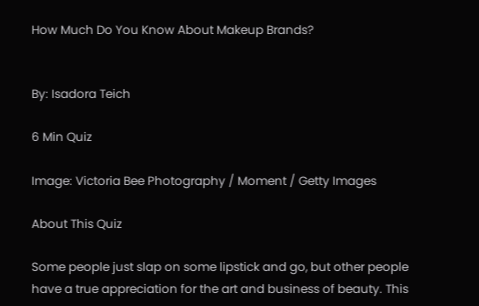How Much Do You Know About Makeup Brands?


By: Isadora Teich

6 Min Quiz

Image: Victoria Bee Photography / Moment / Getty Images

About This Quiz

Some people just slap on some lipstick and go, but other people have a true appreciation for the art and business of beauty. This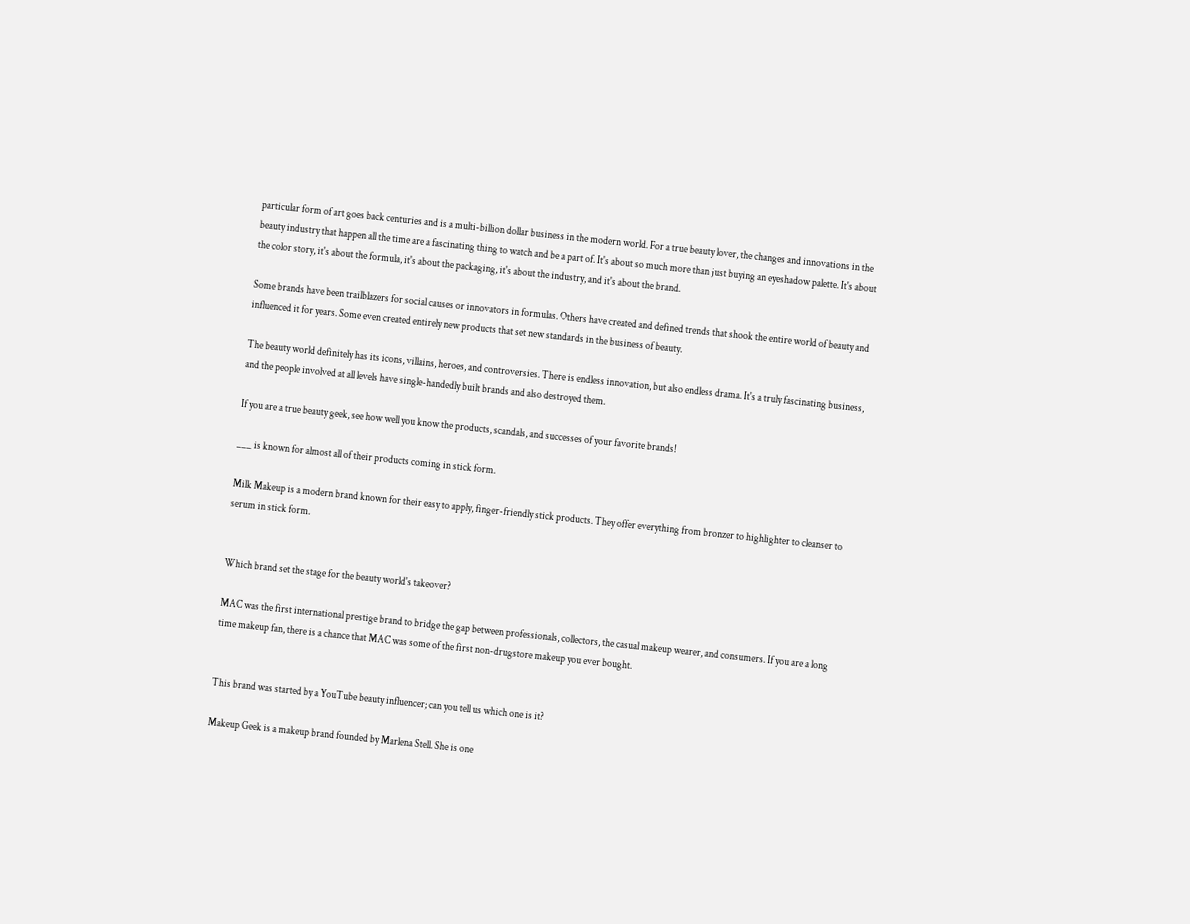particular form of art goes back centuries and is a multi-billion dollar business in the modern world. For a true beauty lover, the changes and innovations in the beauty industry that happen all the time are a fascinating thing to watch and be a part of. It's about so much more than just buying an eyeshadow palette. It's about the color story, it's about the formula, it's about the packaging, it's about the industry, and it's about the brand.

Some brands have been trailblazers for social causes or innovators in formulas. Others have created and defined trends that shook the entire world of beauty and influenced it for years. Some even created entirely new products that set new standards in the business of beauty.

The beauty world definitely has its icons, villains, heroes, and controversies. There is endless innovation, but also endless drama. It's a truly fascinating business, and the people involved at all levels have single-handedly built brands and also destroyed them.

If you are a true beauty geek, see how well you know the products, scandals, and successes of your favorite brands!

___ is known for almost all of their products coming in stick form.

Milk Makeup is a modern brand known for their easy to apply, finger-friendly stick products. They offer everything from bronzer to highlighter to cleanser to serum in stick form.


Which brand set the stage for the beauty world's takeover?

MAC was the first international prestige brand to bridge the gap between professionals, collectors, the casual makeup wearer, and consumers. If you are a long time makeup fan, there is a chance that MAC was some of the first non-drugstore makeup you ever bought.


This brand was started by a YouTube beauty influencer; can you tell us which one is it?

Makeup Geek is a makeup brand founded by Marlena Stell. She is one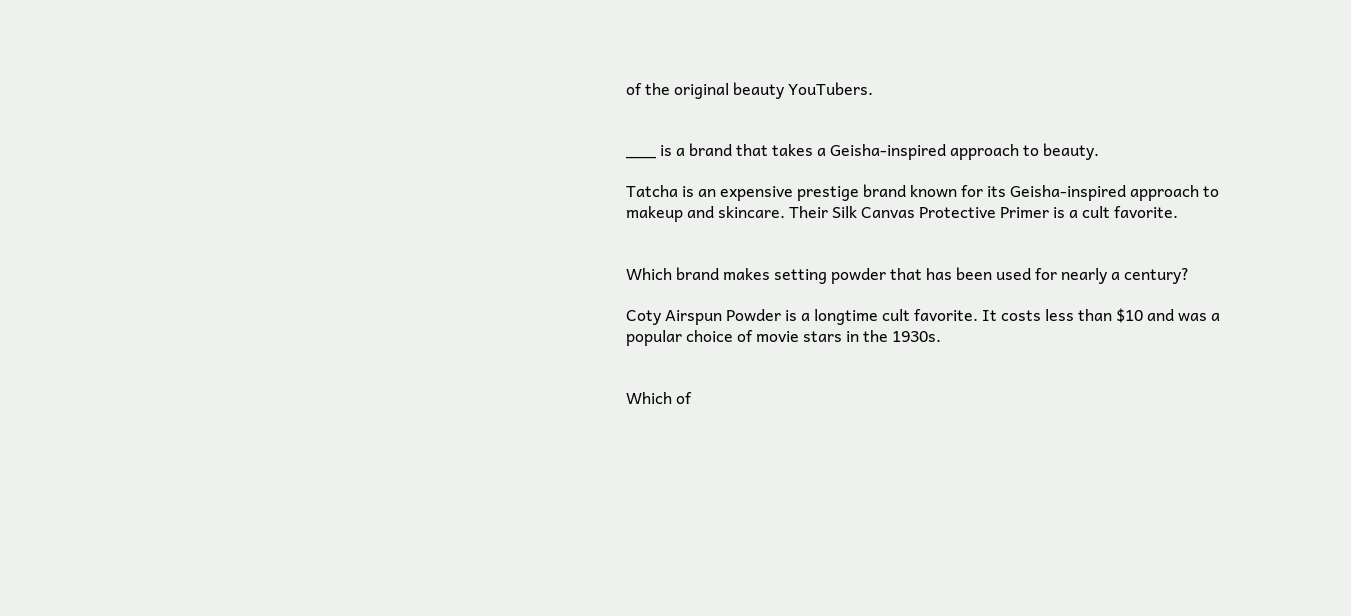of the original beauty YouTubers.


___ is a brand that takes a Geisha-inspired approach to beauty.

Tatcha is an expensive prestige brand known for its Geisha-inspired approach to makeup and skincare. Their Silk Canvas Protective Primer is a cult favorite.


Which brand makes setting powder that has been used for nearly a century?

Coty Airspun Powder is a longtime cult favorite. It costs less than $10 and was a popular choice of movie stars in the 1930s.


Which of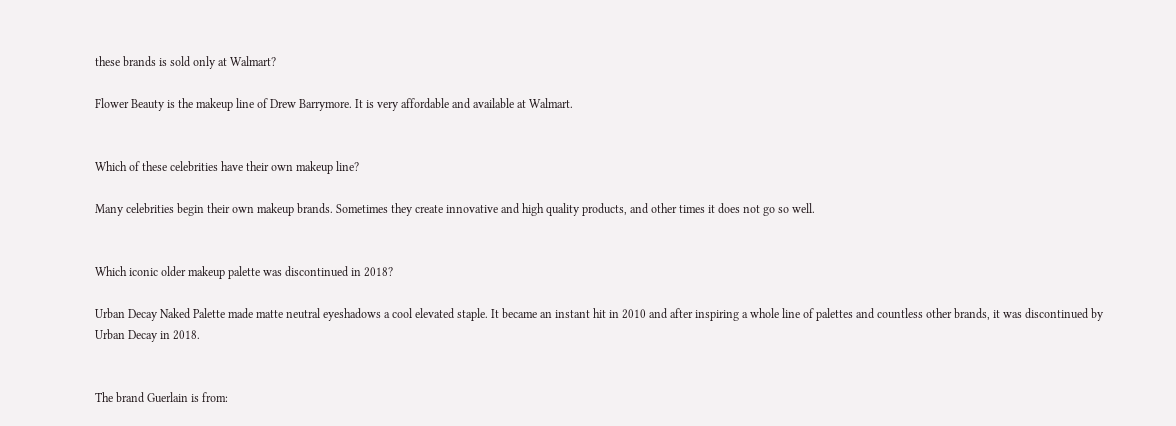these brands is sold only at Walmart?

Flower Beauty is the makeup line of Drew Barrymore. It is very affordable and available at Walmart.


Which of these celebrities have their own makeup line?

Many celebrities begin their own makeup brands. Sometimes they create innovative and high quality products, and other times it does not go so well.


Which iconic older makeup palette was discontinued in 2018?

Urban Decay Naked Palette made matte neutral eyeshadows a cool elevated staple. It became an instant hit in 2010 and after inspiring a whole line of palettes and countless other brands, it was discontinued by Urban Decay in 2018.


The brand Guerlain is from: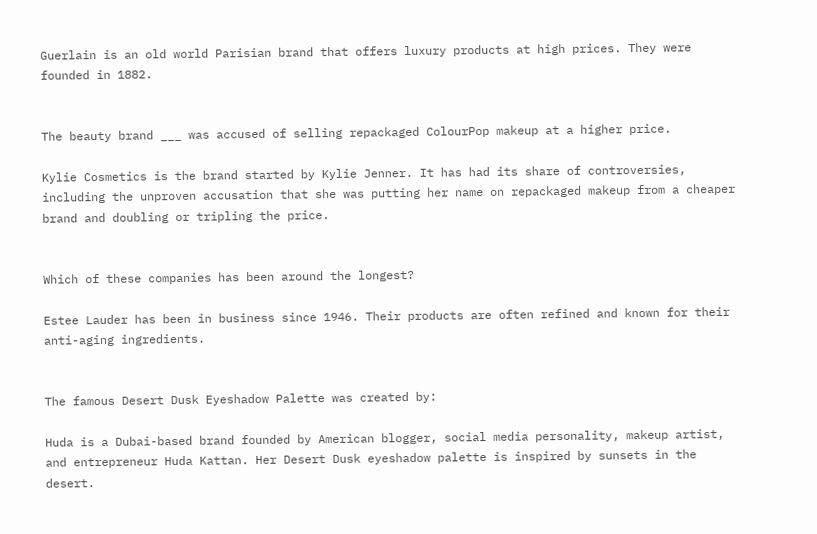Guerlain is an old world Parisian brand that offers luxury products at high prices. They were founded in 1882.


The beauty brand ___ was accused of selling repackaged ColourPop makeup at a higher price.

Kylie Cosmetics is the brand started by Kylie Jenner. It has had its share of controversies, including the unproven accusation that she was putting her name on repackaged makeup from a cheaper brand and doubling or tripling the price.


Which of these companies has been around the longest?

Estee Lauder has been in business since 1946. Their products are often refined and known for their anti-aging ingredients.


The famous Desert Dusk Eyeshadow Palette was created by:

Huda is a Dubai-based brand founded by American blogger, social media personality, makeup artist, and entrepreneur Huda Kattan. Her Desert Dusk eyeshadow palette is inspired by sunsets in the desert.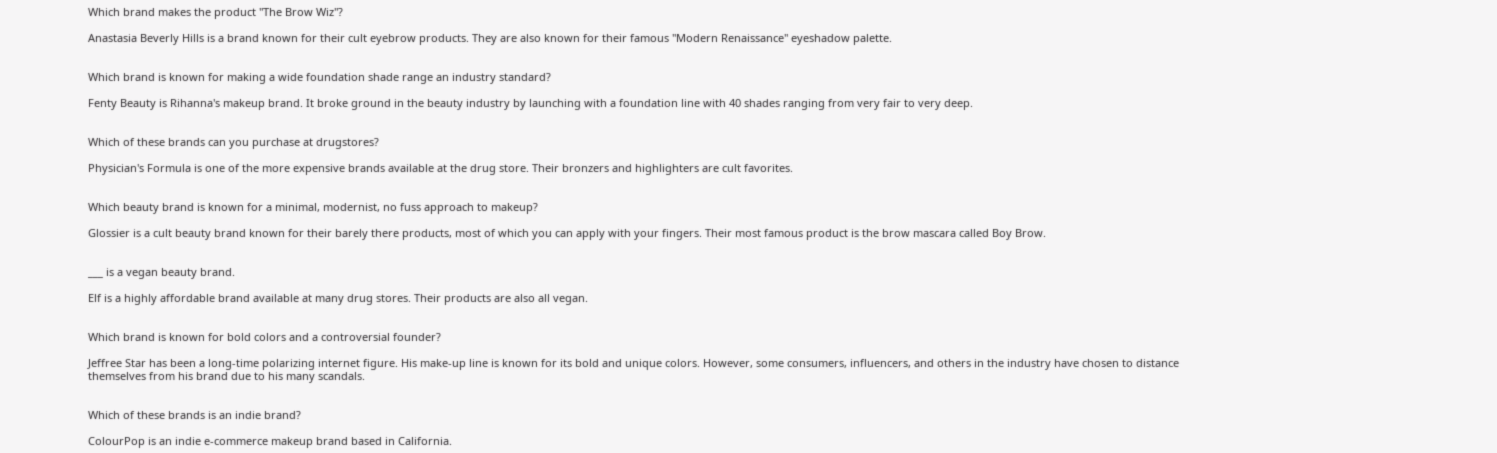Which brand makes the product "The Brow Wiz"?

Anastasia Beverly Hills is a brand known for their cult eyebrow products. They are also known for their famous "Modern Renaissance" eyeshadow palette.


Which brand is known for making a wide foundation shade range an industry standard?

Fenty Beauty is Rihanna's makeup brand. It broke ground in the beauty industry by launching with a foundation line with 40 shades ranging from very fair to very deep.


Which of these brands can you purchase at drugstores?

Physician's Formula is one of the more expensive brands available at the drug store. Their bronzers and highlighters are cult favorites.


Which beauty brand is known for a minimal, modernist, no fuss approach to makeup?

Glossier is a cult beauty brand known for their barely there products, most of which you can apply with your fingers. Their most famous product is the brow mascara called Boy Brow.


___ is a vegan beauty brand.

Elf is a highly affordable brand available at many drug stores. Their products are also all vegan.


Which brand is known for bold colors and a controversial founder?

Jeffree Star has been a long-time polarizing internet figure. His make-up line is known for its bold and unique colors. However, some consumers, influencers, and others in the industry have chosen to distance themselves from his brand due to his many scandals.


Which of these brands is an indie brand?

ColourPop is an indie e-commerce makeup brand based in California.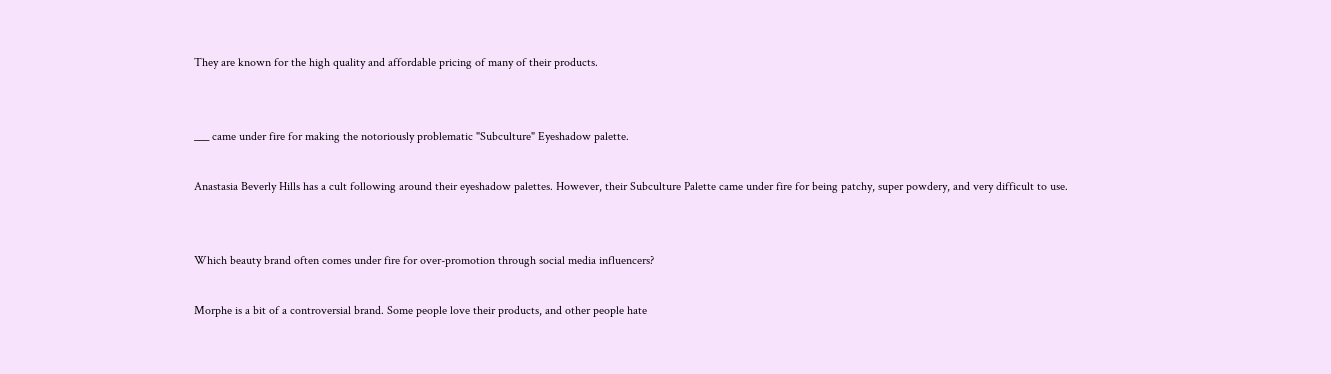They are known for the high quality and affordable pricing of many of their products.


___ came under fire for making the notoriously problematic "Subculture" Eyeshadow palette.

Anastasia Beverly Hills has a cult following around their eyeshadow palettes. However, their Subculture Palette came under fire for being patchy, super powdery, and very difficult to use.


Which beauty brand often comes under fire for over-promotion through social media influencers?

Morphe is a bit of a controversial brand. Some people love their products, and other people hate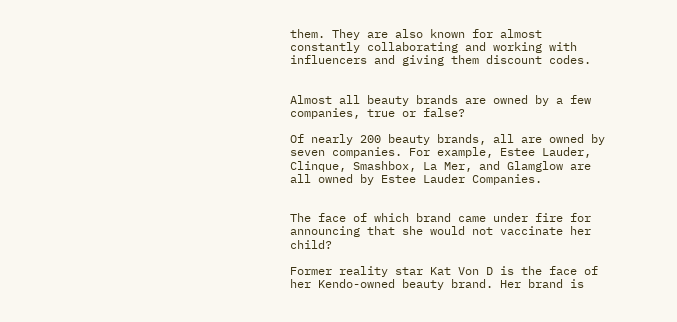them. They are also known for almost constantly collaborating and working with influencers and giving them discount codes.


Almost all beauty brands are owned by a few companies, true or false?

Of nearly 200 beauty brands, all are owned by seven companies. For example, Estee Lauder, Clinque, Smashbox, La Mer, and Glamglow are all owned by Estee Lauder Companies.


The face of which brand came under fire for announcing that she would not vaccinate her child?

Former reality star Kat Von D is the face of her Kendo-owned beauty brand. Her brand is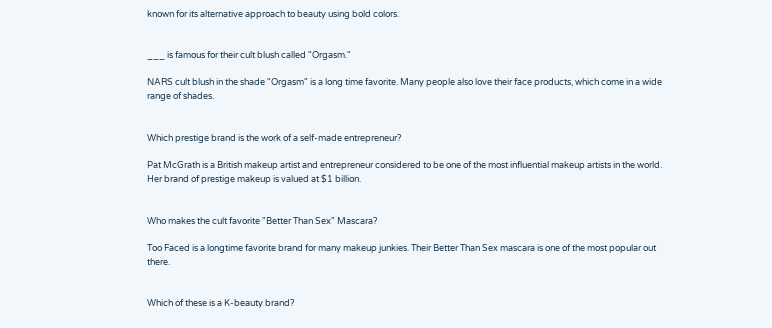known for its alternative approach to beauty using bold colors.


___ is famous for their cult blush called "Orgasm."

NARS cult blush in the shade "Orgasm" is a long time favorite. Many people also love their face products, which come in a wide range of shades.


Which prestige brand is the work of a self-made entrepreneur?

Pat McGrath is a British makeup artist and entrepreneur considered to be one of the most influential makeup artists in the world. Her brand of prestige makeup is valued at $1 billion.


Who makes the cult favorite "Better Than Sex" Mascara?

Too Faced is a longtime favorite brand for many makeup junkies. Their Better Than Sex mascara is one of the most popular out there.


Which of these is a K-beauty brand?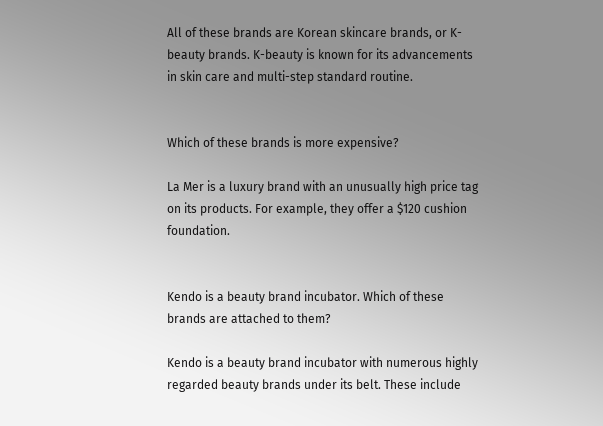All of these brands are Korean skincare brands, or K-beauty brands. K-beauty is known for its advancements in skin care and multi-step standard routine.


Which of these brands is more expensive?

La Mer is a luxury brand with an unusually high price tag on its products. For example, they offer a $120 cushion foundation.


Kendo is a beauty brand incubator. Which of these brands are attached to them?

Kendo is a beauty brand incubator with numerous highly regarded beauty brands under its belt. These include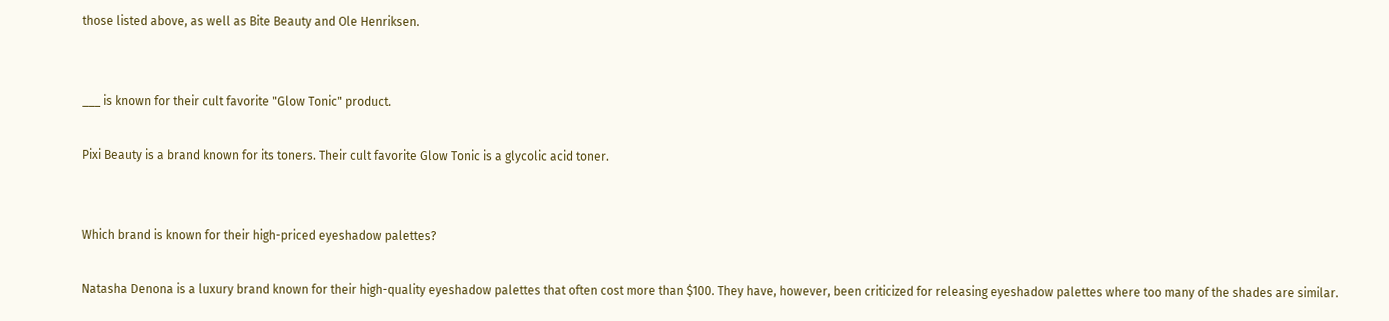those listed above, as well as Bite Beauty and Ole Henriksen.


___ is known for their cult favorite "Glow Tonic" product.

Pixi Beauty is a brand known for its toners. Their cult favorite Glow Tonic is a glycolic acid toner.


Which brand is known for their high-priced eyeshadow palettes?

Natasha Denona is a luxury brand known for their high-quality eyeshadow palettes that often cost more than $100. They have, however, been criticized for releasing eyeshadow palettes where too many of the shades are similar.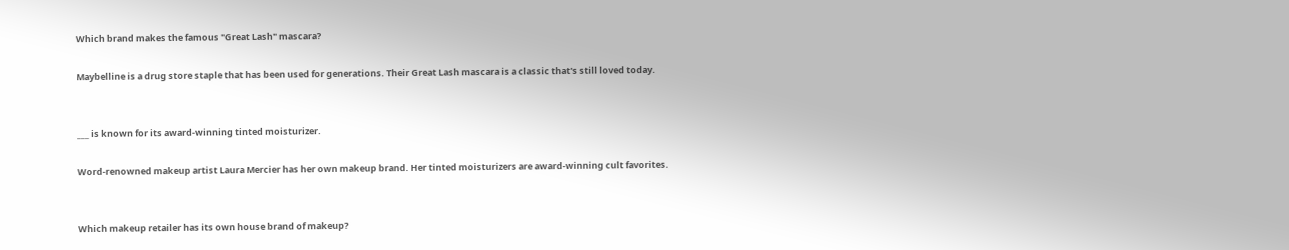Which brand makes the famous "Great Lash" mascara?

Maybelline is a drug store staple that has been used for generations. Their Great Lash mascara is a classic that's still loved today.


___ is known for its award-winning tinted moisturizer.

Word-renowned makeup artist Laura Mercier has her own makeup brand. Her tinted moisturizers are award-winning cult favorites.


Which makeup retailer has its own house brand of makeup?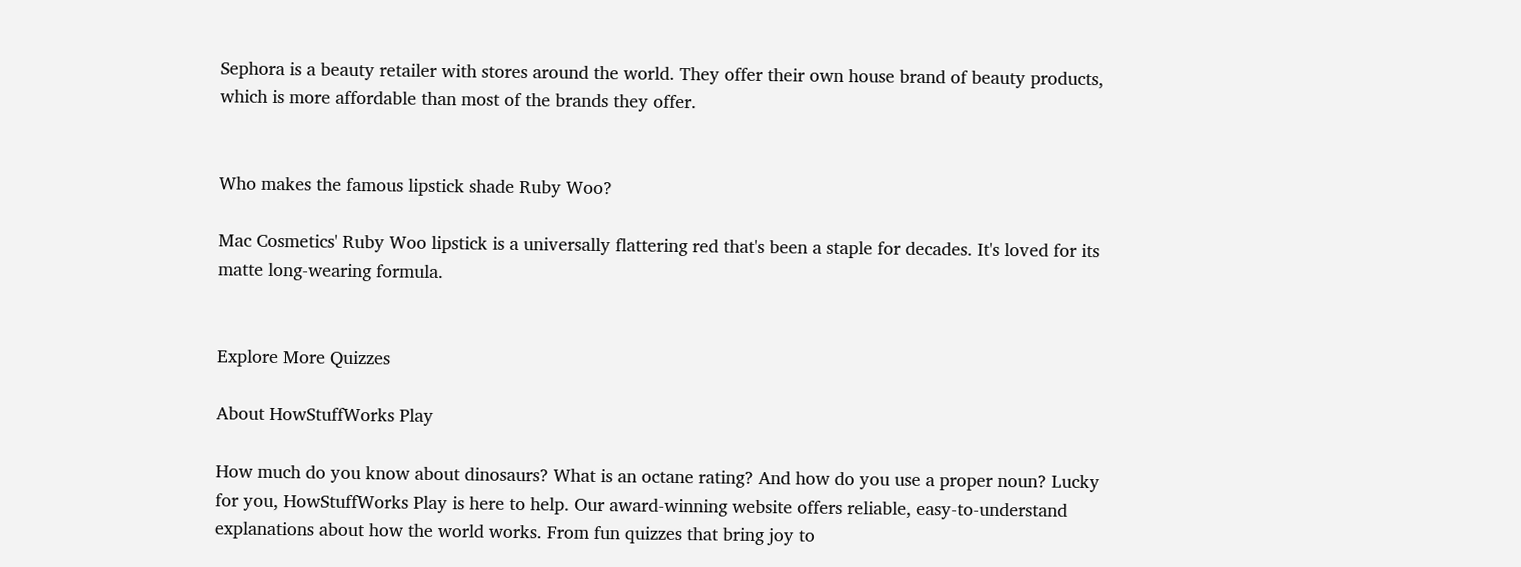Sephora is a beauty retailer with stores around the world. They offer their own house brand of beauty products, which is more affordable than most of the brands they offer.


Who makes the famous lipstick shade Ruby Woo?

Mac Cosmetics' Ruby Woo lipstick is a universally flattering red that's been a staple for decades. It's loved for its matte long-wearing formula.


Explore More Quizzes

About HowStuffWorks Play

How much do you know about dinosaurs? What is an octane rating? And how do you use a proper noun? Lucky for you, HowStuffWorks Play is here to help. Our award-winning website offers reliable, easy-to-understand explanations about how the world works. From fun quizzes that bring joy to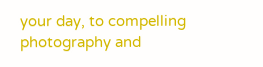your day, to compelling photography and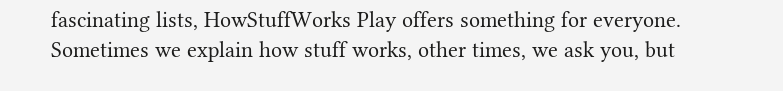fascinating lists, HowStuffWorks Play offers something for everyone. Sometimes we explain how stuff works, other times, we ask you, but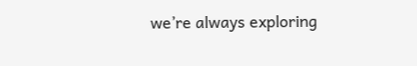we’re always exploring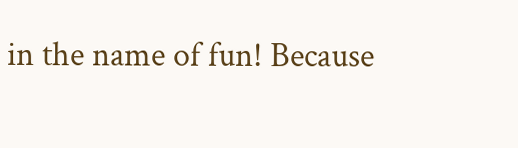in the name of fun! Because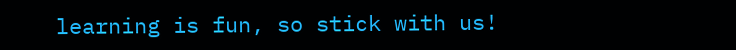learning is fun, so stick with us!